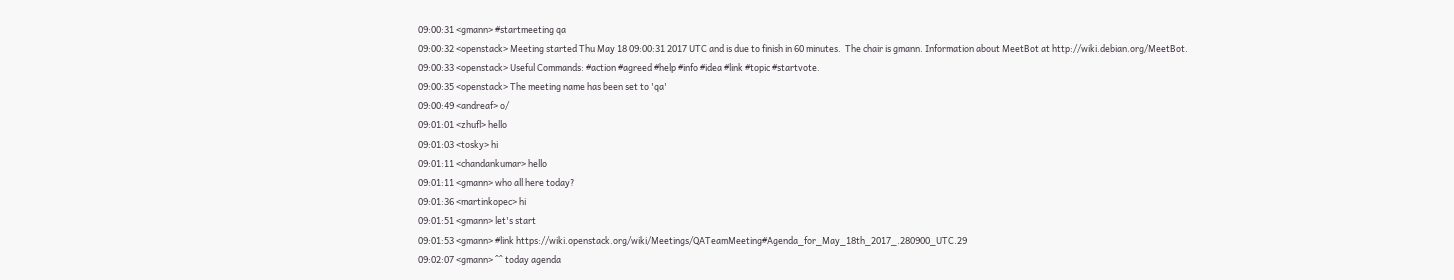09:00:31 <gmann> #startmeeting qa
09:00:32 <openstack> Meeting started Thu May 18 09:00:31 2017 UTC and is due to finish in 60 minutes.  The chair is gmann. Information about MeetBot at http://wiki.debian.org/MeetBot.
09:00:33 <openstack> Useful Commands: #action #agreed #help #info #idea #link #topic #startvote.
09:00:35 <openstack> The meeting name has been set to 'qa'
09:00:49 <andreaf> o/
09:01:01 <zhufl> hello
09:01:03 <tosky> hi
09:01:11 <chandankumar> hello
09:01:11 <gmann> who all here today?
09:01:36 <martinkopec> hi
09:01:51 <gmann> let's start
09:01:53 <gmann> #link https://wiki.openstack.org/wiki/Meetings/QATeamMeeting#Agenda_for_May_18th_2017_.280900_UTC.29
09:02:07 <gmann> ^^ today agenda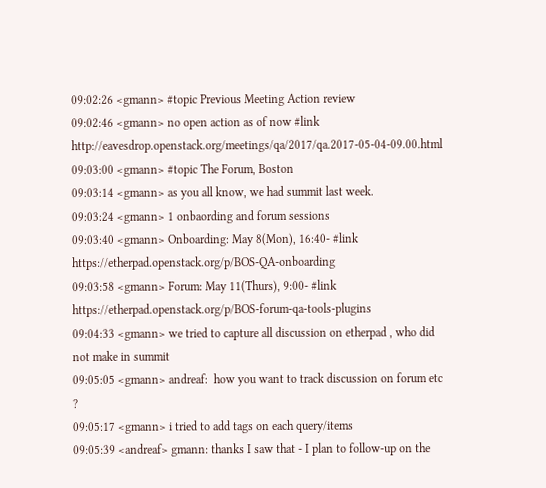09:02:26 <gmann> #topic Previous Meeting Action review
09:02:46 <gmann> no open action as of now #link http://eavesdrop.openstack.org/meetings/qa/2017/qa.2017-05-04-09.00.html
09:03:00 <gmann> #topic The Forum, Boston
09:03:14 <gmann> as you all know, we had summit last week.
09:03:24 <gmann> 1 onbaording and forum sessions
09:03:40 <gmann> Onboarding: May 8(Mon), 16:40- #link https://etherpad.openstack.org/p/BOS-QA-onboarding
09:03:58 <gmann> Forum: May 11(Thurs), 9:00- #link https://etherpad.openstack.org/p/BOS-forum-qa-tools-plugins
09:04:33 <gmann> we tried to capture all discussion on etherpad , who did not make in summit
09:05:05 <gmann> andreaf:  how you want to track discussion on forum etc ?
09:05:17 <gmann> i tried to add tags on each query/items
09:05:39 <andreaf> gmann: thanks I saw that - I plan to follow-up on the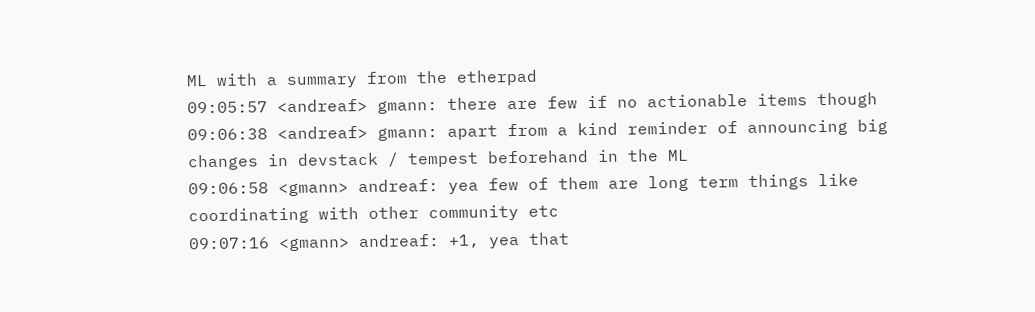ML with a summary from the etherpad
09:05:57 <andreaf> gmann: there are few if no actionable items though
09:06:38 <andreaf> gmann: apart from a kind reminder of announcing big changes in devstack / tempest beforehand in the ML
09:06:58 <gmann> andreaf: yea few of them are long term things like coordinating with other community etc
09:07:16 <gmann> andreaf: +1, yea that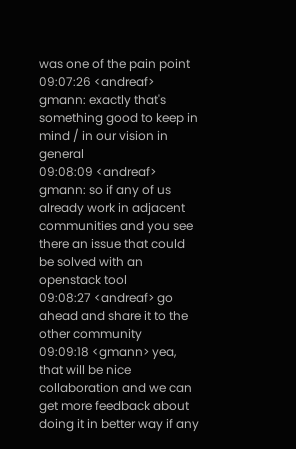was one of the pain point
09:07:26 <andreaf> gmann: exactly that's something good to keep in mind / in our vision in general
09:08:09 <andreaf> gmann: so if any of us already work in adjacent communities and you see there an issue that could be solved with an openstack tool
09:08:27 <andreaf> go ahead and share it to the other community
09:09:18 <gmann> yea, that will be nice collaboration and we can get more feedback about doing it in better way if any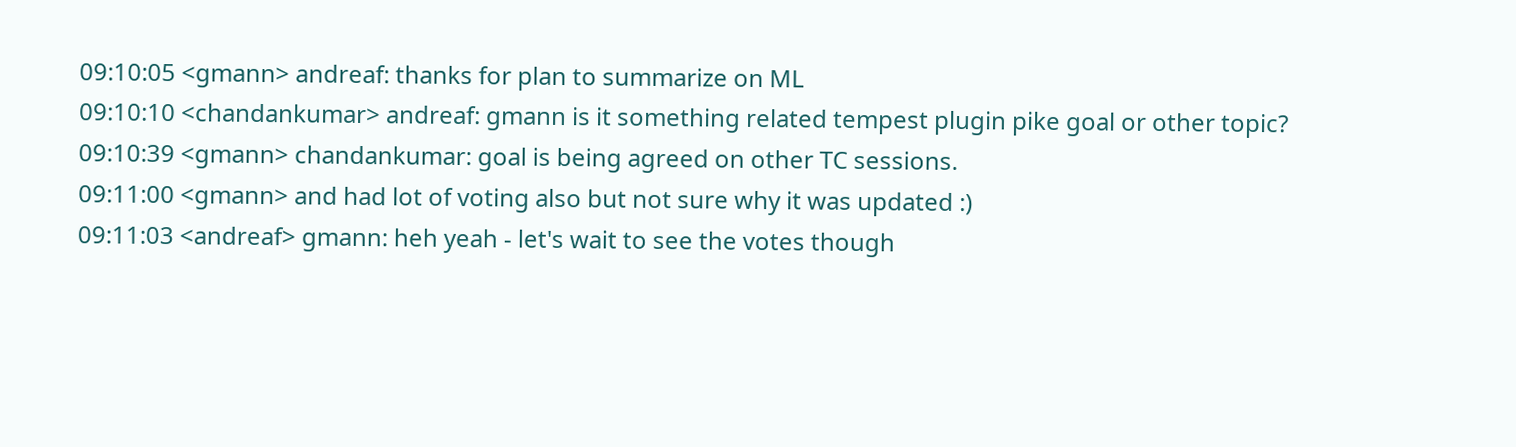09:10:05 <gmann> andreaf: thanks for plan to summarize on ML
09:10:10 <chandankumar> andreaf: gmann is it something related tempest plugin pike goal or other topic?
09:10:39 <gmann> chandankumar: goal is being agreed on other TC sessions.
09:11:00 <gmann> and had lot of voting also but not sure why it was updated :)
09:11:03 <andreaf> gmann: heh yeah - let's wait to see the votes though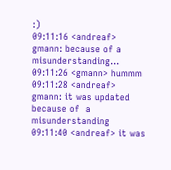:)
09:11:16 <andreaf> gmann: because of a misunderstanding...
09:11:26 <gmann> hummm
09:11:28 <andreaf> gmann: it was updated because of  a misunderstanding
09:11:40 <andreaf> it was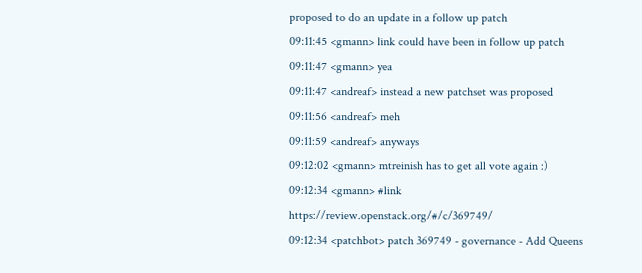proposed to do an update in a follow up patch
09:11:45 <gmann> link could have been in follow up patch
09:11:47 <gmann> yea
09:11:47 <andreaf> instead a new patchset was proposed
09:11:56 <andreaf> meh
09:11:59 <andreaf> anyways
09:12:02 <gmann> mtreinish has to get all vote again :)
09:12:34 <gmann> #link https://review.openstack.org/#/c/369749/
09:12:34 <patchbot> patch 369749 - governance - Add Queens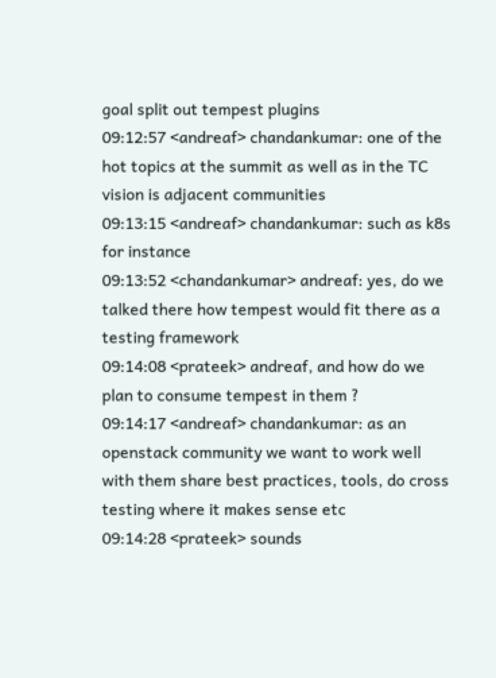goal split out tempest plugins
09:12:57 <andreaf> chandankumar: one of the hot topics at the summit as well as in the TC vision is adjacent communities
09:13:15 <andreaf> chandankumar: such as k8s for instance
09:13:52 <chandankumar> andreaf: yes, do we talked there how tempest would fit there as a testing framework
09:14:08 <prateek> andreaf, and how do we plan to consume tempest in them ?
09:14:17 <andreaf> chandankumar: as an openstack community we want to work well with them share best practices, tools, do cross testing where it makes sense etc
09:14:28 <prateek> sounds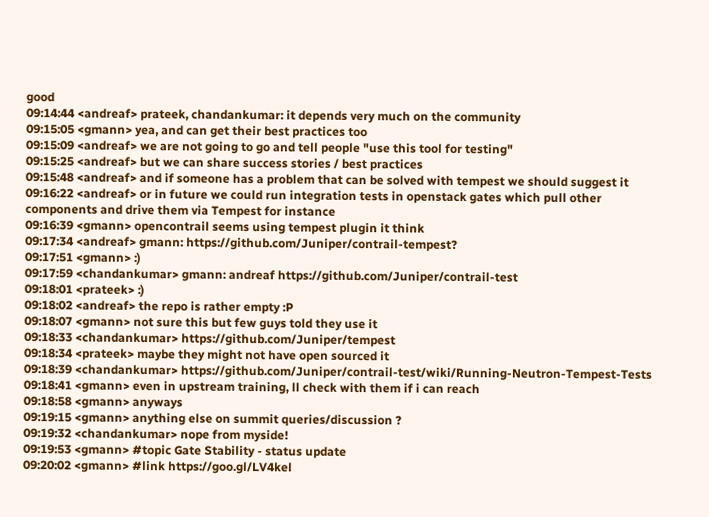good
09:14:44 <andreaf> prateek, chandankumar: it depends very much on the community
09:15:05 <gmann> yea, and can get their best practices too
09:15:09 <andreaf> we are not going to go and tell people "use this tool for testing"
09:15:25 <andreaf> but we can share success stories / best practices
09:15:48 <andreaf> and if someone has a problem that can be solved with tempest we should suggest it
09:16:22 <andreaf> or in future we could run integration tests in openstack gates which pull other components and drive them via Tempest for instance
09:16:39 <gmann> opencontrail seems using tempest plugin it think
09:17:34 <andreaf> gmann: https://github.com/Juniper/contrail-tempest?
09:17:51 <gmann> :)
09:17:59 <chandankumar> gmann: andreaf https://github.com/Juniper/contrail-test
09:18:01 <prateek> :)
09:18:02 <andreaf> the repo is rather empty :P
09:18:07 <gmann> not sure this but few guys told they use it
09:18:33 <chandankumar> https://github.com/Juniper/tempest
09:18:34 <prateek> maybe they might not have open sourced it
09:18:39 <chandankumar> https://github.com/Juniper/contrail-test/wiki/Running-Neutron-Tempest-Tests
09:18:41 <gmann> even in upstream training, ll check with them if i can reach
09:18:58 <gmann> anyways
09:19:15 <gmann> anything else on summit queries/discussion ?
09:19:32 <chandankumar> nope from myside!
09:19:53 <gmann> #topic Gate Stability - status update
09:20:02 <gmann> #link https://goo.gl/LV4kel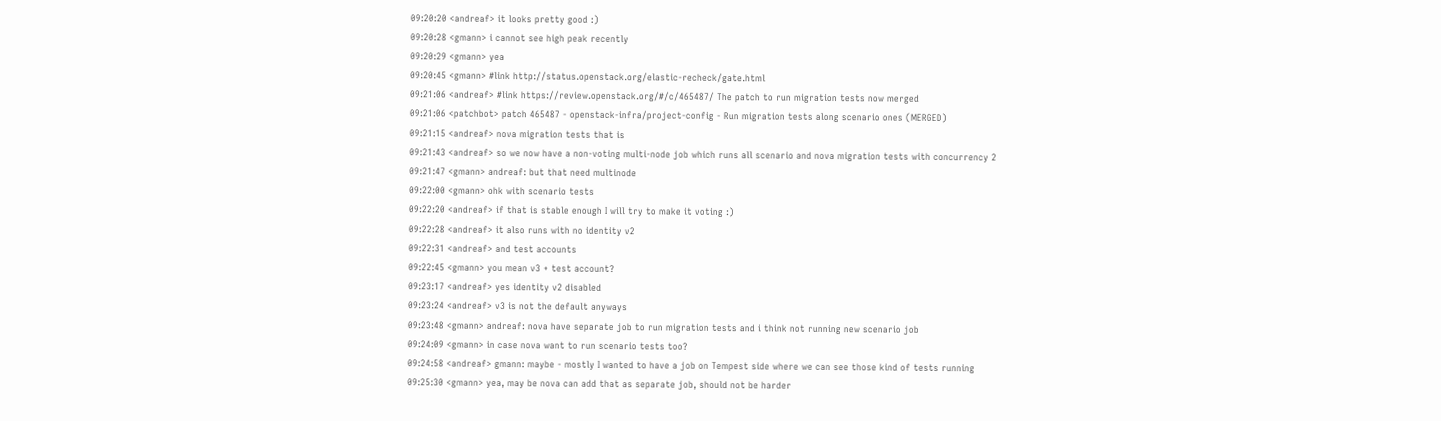09:20:20 <andreaf> it looks pretty good :)
09:20:28 <gmann> i cannot see high peak recently
09:20:29 <gmann> yea
09:20:45 <gmann> #link http://status.openstack.org/elastic-recheck/gate.html
09:21:06 <andreaf> #link https://review.openstack.org/#/c/465487/ The patch to run migration tests now merged
09:21:06 <patchbot> patch 465487 - openstack-infra/project-config - Run migration tests along scenario ones (MERGED)
09:21:15 <andreaf> nova migration tests that is
09:21:43 <andreaf> so we now have a non-voting multi-node job which runs all scenario and nova migration tests with concurrency 2
09:21:47 <gmann> andreaf: but that need multinode
09:22:00 <gmann> ohk with scenario tests
09:22:20 <andreaf> if that is stable enough I will try to make it voting :)
09:22:28 <andreaf> it also runs with no identity v2
09:22:31 <andreaf> and test accounts
09:22:45 <gmann> you mean v3 + test account?
09:23:17 <andreaf> yes identity v2 disabled
09:23:24 <andreaf> v3 is not the default anyways
09:23:48 <gmann> andreaf: nova have separate job to run migration tests and i think not running new scenario job
09:24:09 <gmann> in case nova want to run scenario tests too?
09:24:58 <andreaf> gmann: maybe - mostly I wanted to have a job on Tempest side where we can see those kind of tests running
09:25:30 <gmann> yea, may be nova can add that as separate job, should not be harder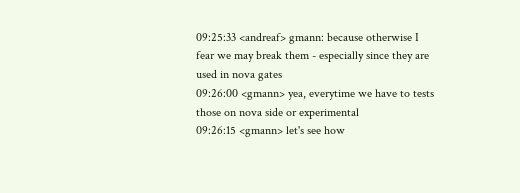09:25:33 <andreaf> gmann: because otherwise I fear we may break them - especially since they are used in nova gates
09:26:00 <gmann> yea, everytime we have to tests those on nova side or experimental
09:26:15 <gmann> let's see how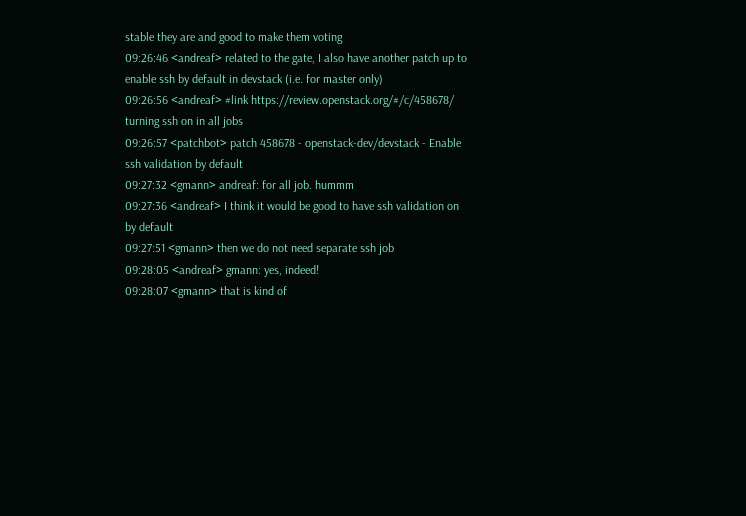stable they are and good to make them voting
09:26:46 <andreaf> related to the gate, I also have another patch up to enable ssh by default in devstack (i.e. for master only)
09:26:56 <andreaf> #link https://review.openstack.org/#/c/458678/ turning ssh on in all jobs
09:26:57 <patchbot> patch 458678 - openstack-dev/devstack - Enable ssh validation by default
09:27:32 <gmann> andreaf: for all job. hummm
09:27:36 <andreaf> I think it would be good to have ssh validation on by default
09:27:51 <gmann> then we do not need separate ssh job
09:28:05 <andreaf> gmann: yes, indeed!
09:28:07 <gmann> that is kind of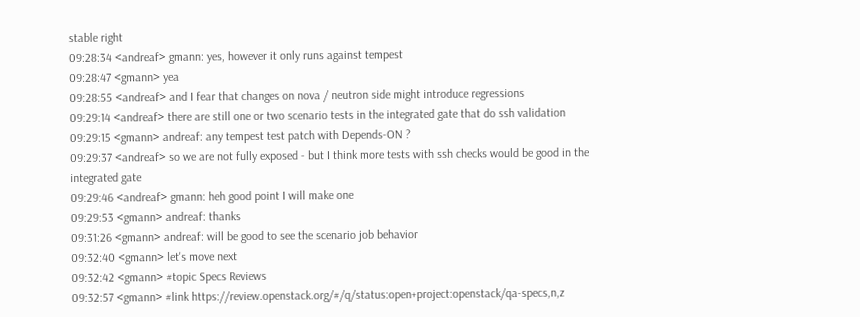stable right
09:28:34 <andreaf> gmann: yes, however it only runs against tempest
09:28:47 <gmann> yea
09:28:55 <andreaf> and I fear that changes on nova / neutron side might introduce regressions
09:29:14 <andreaf> there are still one or two scenario tests in the integrated gate that do ssh validation
09:29:15 <gmann> andreaf: any tempest test patch with Depends-ON ?
09:29:37 <andreaf> so we are not fully exposed - but I think more tests with ssh checks would be good in the integrated gate
09:29:46 <andreaf> gmann: heh good point I will make one
09:29:53 <gmann> andreaf: thanks
09:31:26 <gmann> andreaf: will be good to see the scenario job behavior
09:32:40 <gmann> let's move next
09:32:42 <gmann> #topic Specs Reviews
09:32:57 <gmann> #link https://review.openstack.org/#/q/status:open+project:openstack/qa-specs,n,z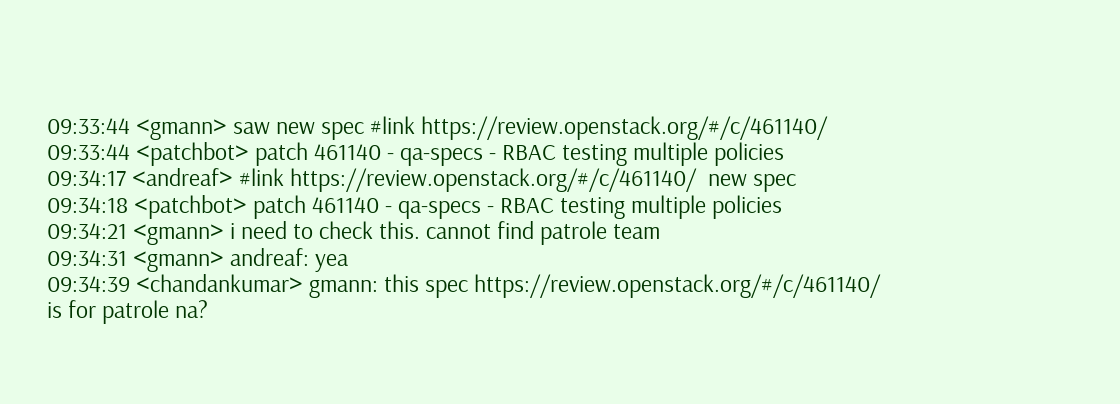09:33:44 <gmann> saw new spec #link https://review.openstack.org/#/c/461140/
09:33:44 <patchbot> patch 461140 - qa-specs - RBAC testing multiple policies
09:34:17 <andreaf> #link https://review.openstack.org/#/c/461140/  new spec
09:34:18 <patchbot> patch 461140 - qa-specs - RBAC testing multiple policies
09:34:21 <gmann> i need to check this. cannot find patrole team
09:34:31 <gmann> andreaf: yea
09:34:39 <chandankumar> gmann: this spec https://review.openstack.org/#/c/461140/ is for patrole na?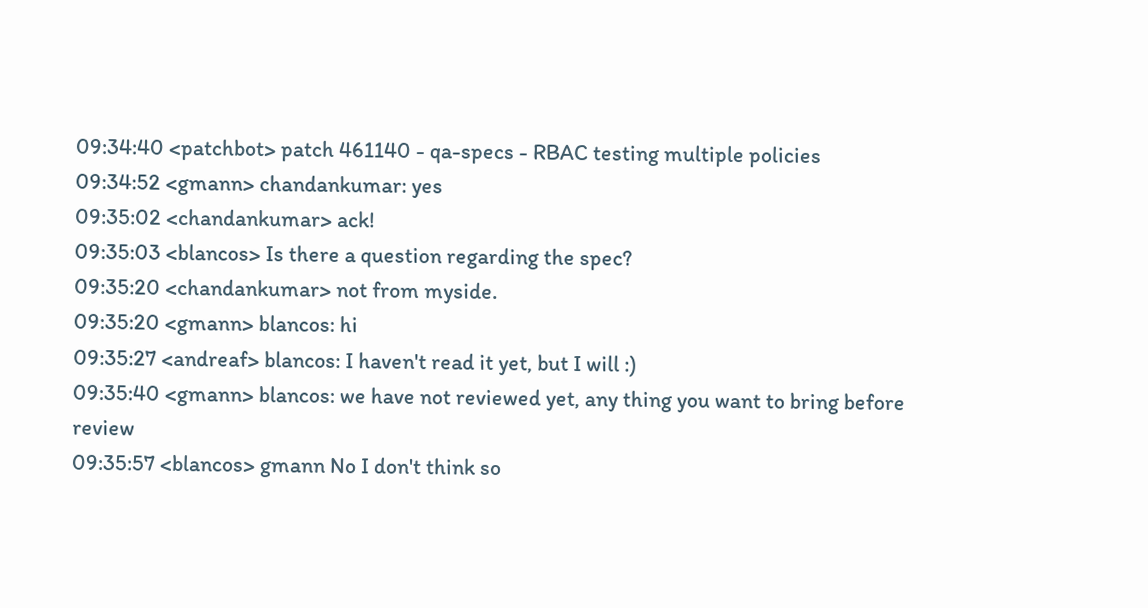09:34:40 <patchbot> patch 461140 - qa-specs - RBAC testing multiple policies
09:34:52 <gmann> chandankumar: yes
09:35:02 <chandankumar> ack!
09:35:03 <blancos> Is there a question regarding the spec?
09:35:20 <chandankumar> not from myside.
09:35:20 <gmann> blancos: hi
09:35:27 <andreaf> blancos: I haven't read it yet, but I will :)
09:35:40 <gmann> blancos: we have not reviewed yet, any thing you want to bring before review
09:35:57 <blancos> gmann No I don't think so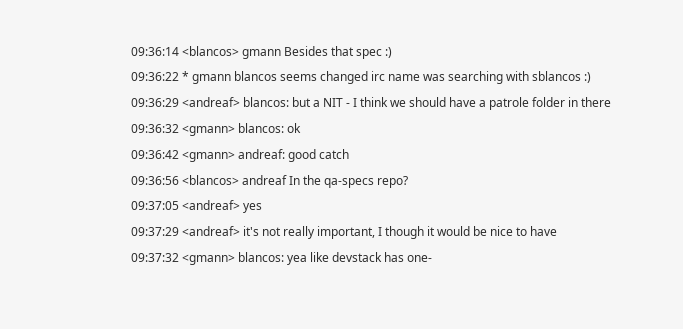09:36:14 <blancos> gmann Besides that spec :)
09:36:22 * gmann blancos seems changed irc name was searching with sblancos :)
09:36:29 <andreaf> blancos: but a NIT - I think we should have a patrole folder in there
09:36:32 <gmann> blancos: ok
09:36:42 <gmann> andreaf: good catch
09:36:56 <blancos> andreaf In the qa-specs repo?
09:37:05 <andreaf> yes
09:37:29 <andreaf> it's not really important, I though it would be nice to have
09:37:32 <gmann> blancos: yea like devstack has one-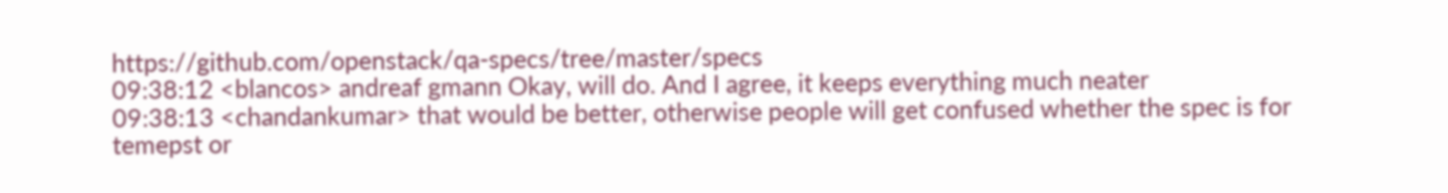https://github.com/openstack/qa-specs/tree/master/specs
09:38:12 <blancos> andreaf gmann Okay, will do. And I agree, it keeps everything much neater
09:38:13 <chandankumar> that would be better, otherwise people will get confused whether the spec is for temepst or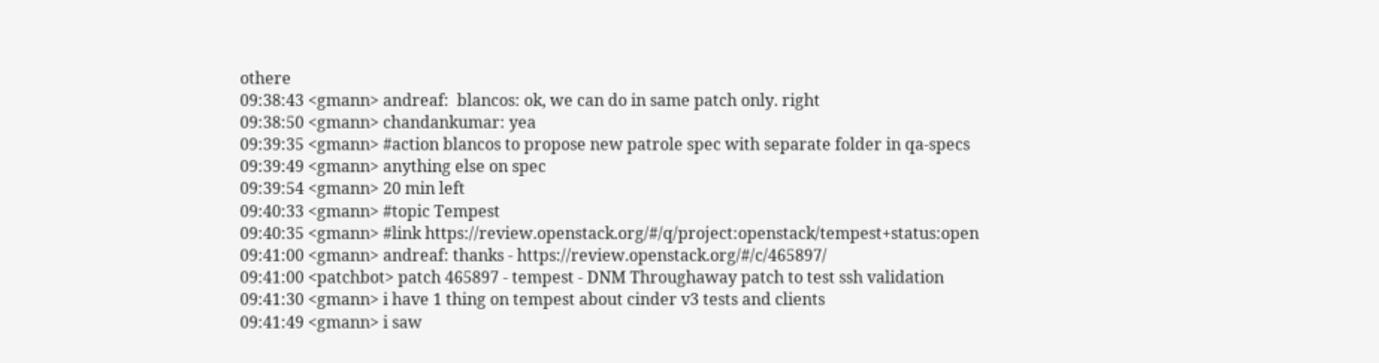othere
09:38:43 <gmann> andreaf:  blancos: ok, we can do in same patch only. right
09:38:50 <gmann> chandankumar: yea
09:39:35 <gmann> #action blancos to propose new patrole spec with separate folder in qa-specs
09:39:49 <gmann> anything else on spec
09:39:54 <gmann> 20 min left
09:40:33 <gmann> #topic Tempest
09:40:35 <gmann> #link https://review.openstack.org/#/q/project:openstack/tempest+status:open
09:41:00 <gmann> andreaf: thanks - https://review.openstack.org/#/c/465897/
09:41:00 <patchbot> patch 465897 - tempest - DNM Throughaway patch to test ssh validation
09:41:30 <gmann> i have 1 thing on tempest about cinder v3 tests and clients
09:41:49 <gmann> i saw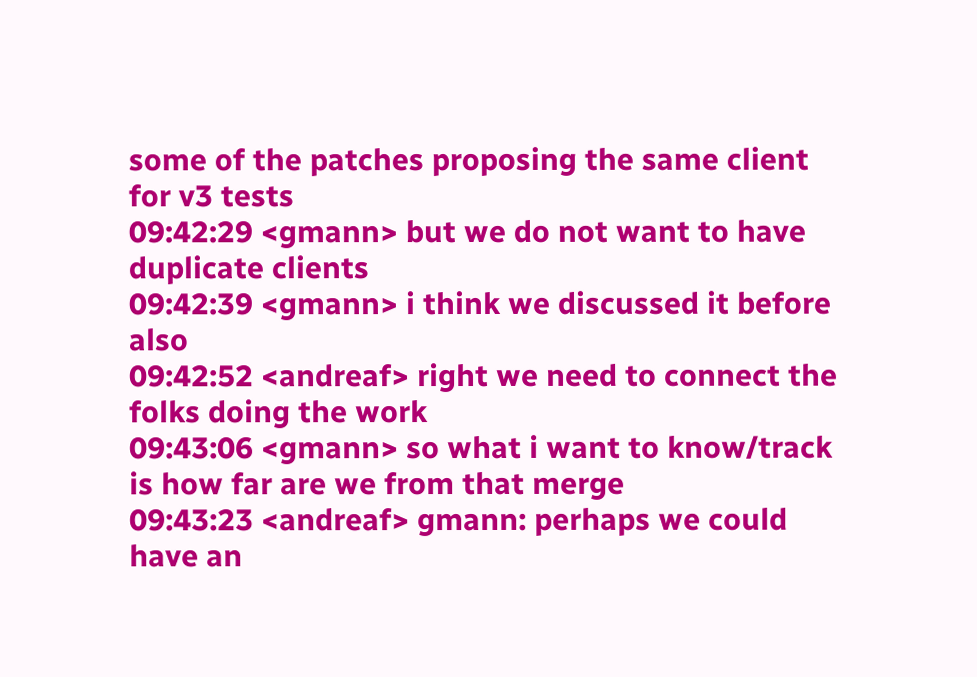some of the patches proposing the same client for v3 tests
09:42:29 <gmann> but we do not want to have duplicate clients
09:42:39 <gmann> i think we discussed it before also
09:42:52 <andreaf> right we need to connect the folks doing the work
09:43:06 <gmann> so what i want to know/track is how far are we from that merge
09:43:23 <andreaf> gmann: perhaps we could have an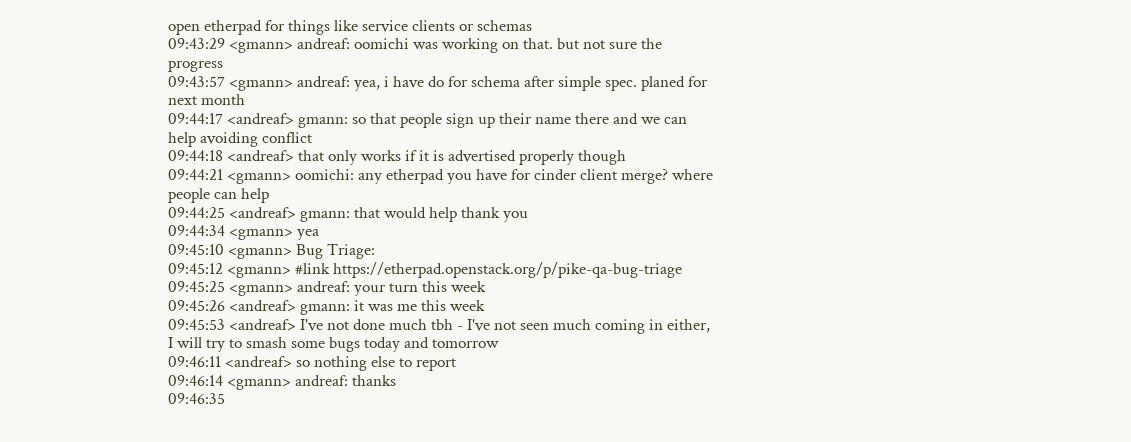open etherpad for things like service clients or schemas
09:43:29 <gmann> andreaf: oomichi was working on that. but not sure the progress
09:43:57 <gmann> andreaf: yea, i have do for schema after simple spec. planed for next month
09:44:17 <andreaf> gmann: so that people sign up their name there and we can help avoiding conflict
09:44:18 <andreaf> that only works if it is advertised properly though
09:44:21 <gmann> oomichi: any etherpad you have for cinder client merge? where people can help
09:44:25 <andreaf> gmann: that would help thank you
09:44:34 <gmann> yea
09:45:10 <gmann> Bug Triage:
09:45:12 <gmann> #link https://etherpad.openstack.org/p/pike-qa-bug-triage
09:45:25 <gmann> andreaf: your turn this week
09:45:26 <andreaf> gmann: it was me this week
09:45:53 <andreaf> I've not done much tbh - I've not seen much coming in either, I will try to smash some bugs today and tomorrow
09:46:11 <andreaf> so nothing else to report
09:46:14 <gmann> andreaf: thanks
09:46:35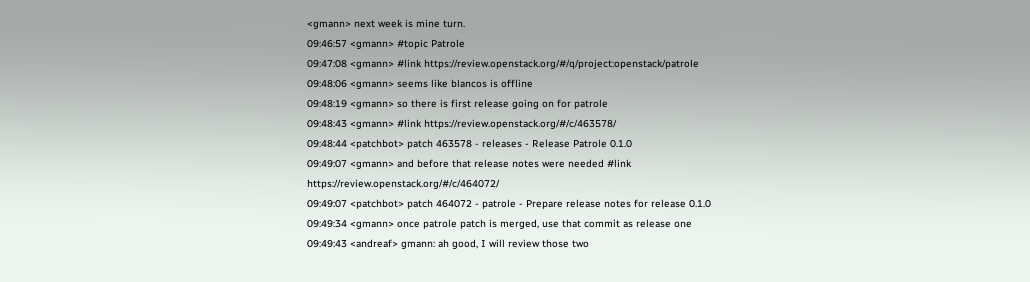<gmann> next week is mine turn.
09:46:57 <gmann> #topic Patrole
09:47:08 <gmann> #link https://review.openstack.org/#/q/project:openstack/patrole
09:48:06 <gmann> seems like blancos is offline
09:48:19 <gmann> so there is first release going on for patrole
09:48:43 <gmann> #link https://review.openstack.org/#/c/463578/
09:48:44 <patchbot> patch 463578 - releases - Release Patrole 0.1.0
09:49:07 <gmann> and before that release notes were needed #link https://review.openstack.org/#/c/464072/
09:49:07 <patchbot> patch 464072 - patrole - Prepare release notes for release 0.1.0
09:49:34 <gmann> once patrole patch is merged, use that commit as release one
09:49:43 <andreaf> gmann: ah good, I will review those two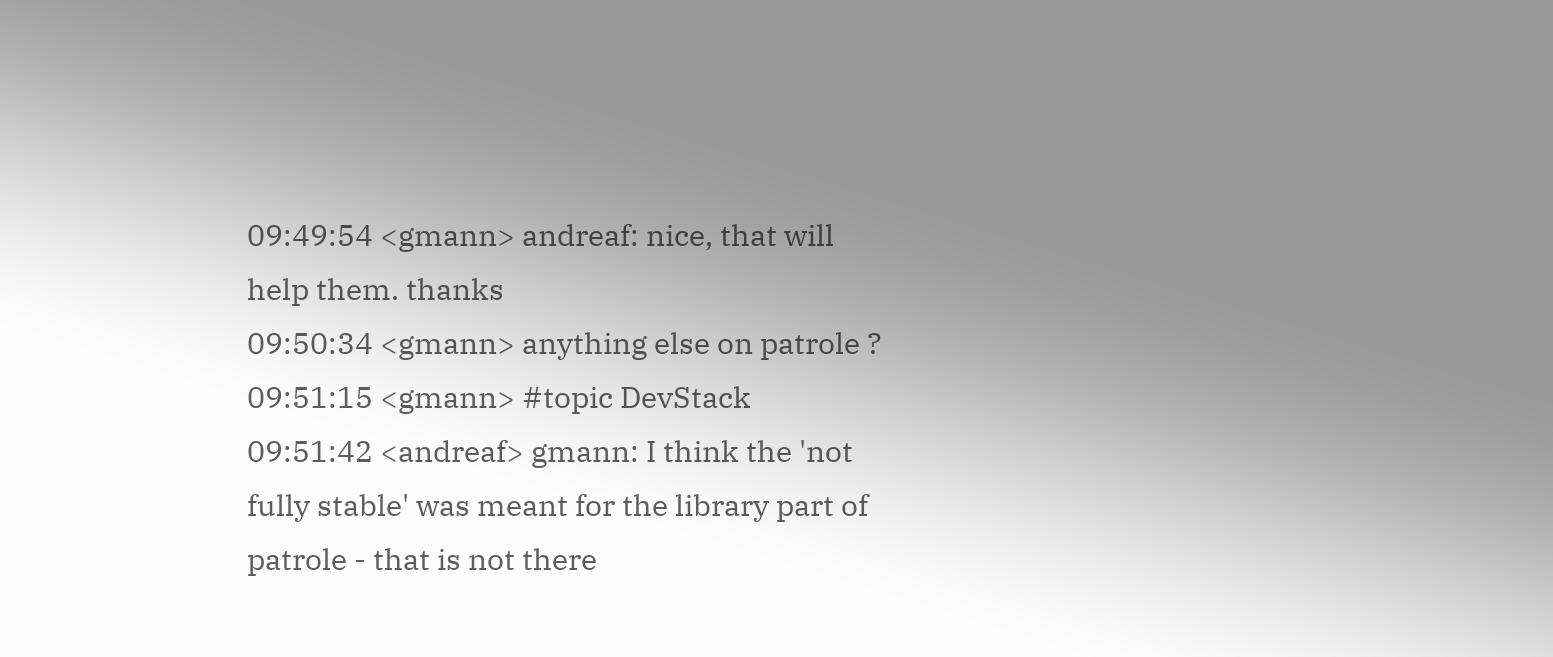09:49:54 <gmann> andreaf: nice, that will help them. thanks
09:50:34 <gmann> anything else on patrole ?
09:51:15 <gmann> #topic DevStack
09:51:42 <andreaf> gmann: I think the 'not fully stable' was meant for the library part of patrole - that is not there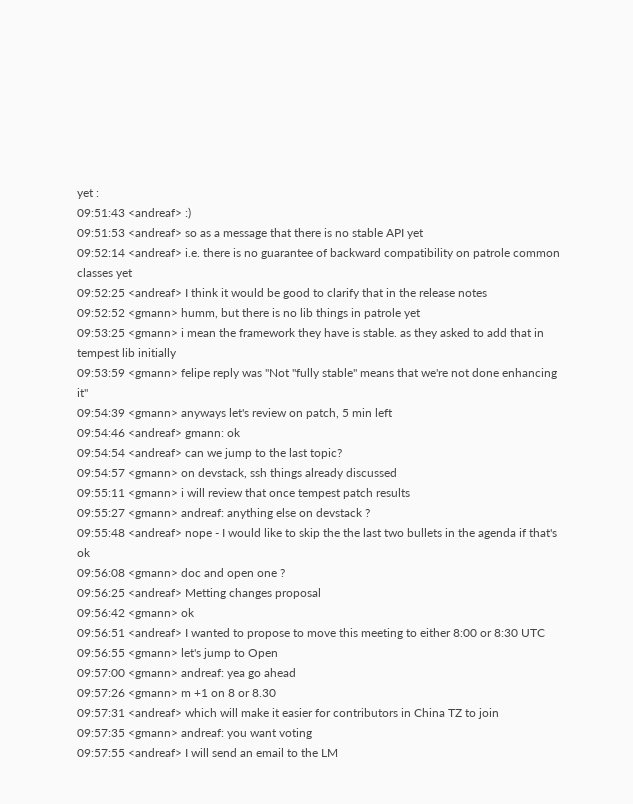yet :
09:51:43 <andreaf> :)
09:51:53 <andreaf> so as a message that there is no stable API yet
09:52:14 <andreaf> i.e. there is no guarantee of backward compatibility on patrole common classes yet
09:52:25 <andreaf> I think it would be good to clarify that in the release notes
09:52:52 <gmann> humm, but there is no lib things in patrole yet
09:53:25 <gmann> i mean the framework they have is stable. as they asked to add that in tempest lib initially
09:53:59 <gmann> felipe reply was "Not "fully stable" means that we're not done enhancing it"
09:54:39 <gmann> anyways let's review on patch, 5 min left
09:54:46 <andreaf> gmann: ok
09:54:54 <andreaf> can we jump to the last topic?
09:54:57 <gmann> on devstack, ssh things already discussed
09:55:11 <gmann> i will review that once tempest patch results
09:55:27 <gmann> andreaf: anything else on devstack ?
09:55:48 <andreaf> nope - I would like to skip the the last two bullets in the agenda if that's ok
09:56:08 <gmann> doc and open one ?
09:56:25 <andreaf> Metting changes proposal
09:56:42 <gmann> ok
09:56:51 <andreaf> I wanted to propose to move this meeting to either 8:00 or 8:30 UTC
09:56:55 <gmann> let's jump to Open
09:57:00 <gmann> andreaf: yea go ahead
09:57:26 <gmann> m +1 on 8 or 8.30
09:57:31 <andreaf> which will make it easier for contributors in China TZ to join
09:57:35 <gmann> andreaf: you want voting
09:57:55 <andreaf> I will send an email to the LM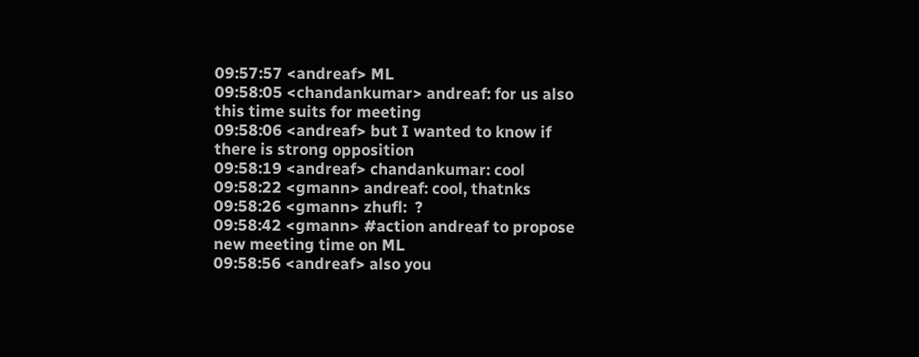09:57:57 <andreaf> ML
09:58:05 <chandankumar> andreaf: for us also this time suits for meeting
09:58:06 <andreaf> but I wanted to know if there is strong opposition
09:58:19 <andreaf> chandankumar: cool
09:58:22 <gmann> andreaf: cool, thatnks
09:58:26 <gmann> zhufl:  ?
09:58:42 <gmann> #action andreaf to propose new meeting time on ML
09:58:56 <andreaf> also you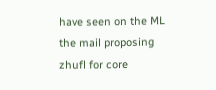have seen on the ML the mail proposing zhufl for core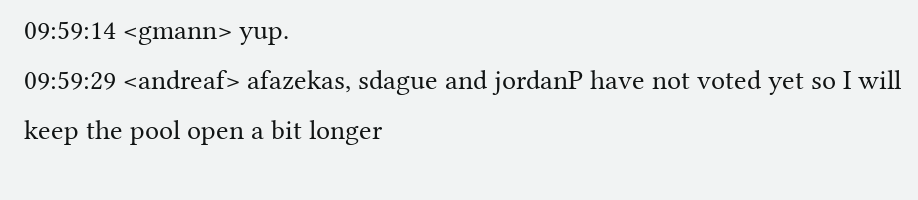09:59:14 <gmann> yup.
09:59:29 <andreaf> afazekas, sdague and jordanP have not voted yet so I will keep the pool open a bit longer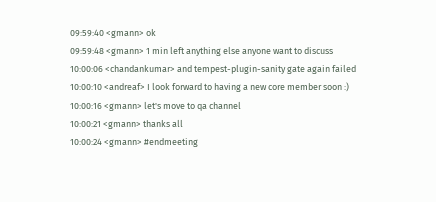09:59:40 <gmann> ok
09:59:48 <gmann> 1 min left anything else anyone want to discuss
10:00:06 <chandankumar> and tempest-plugin-sanity gate again failed
10:00:10 <andreaf> I look forward to having a new core member soon :)
10:00:16 <gmann> let's move to qa channel
10:00:21 <gmann> thanks all
10:00:24 <gmann> #endmeeting